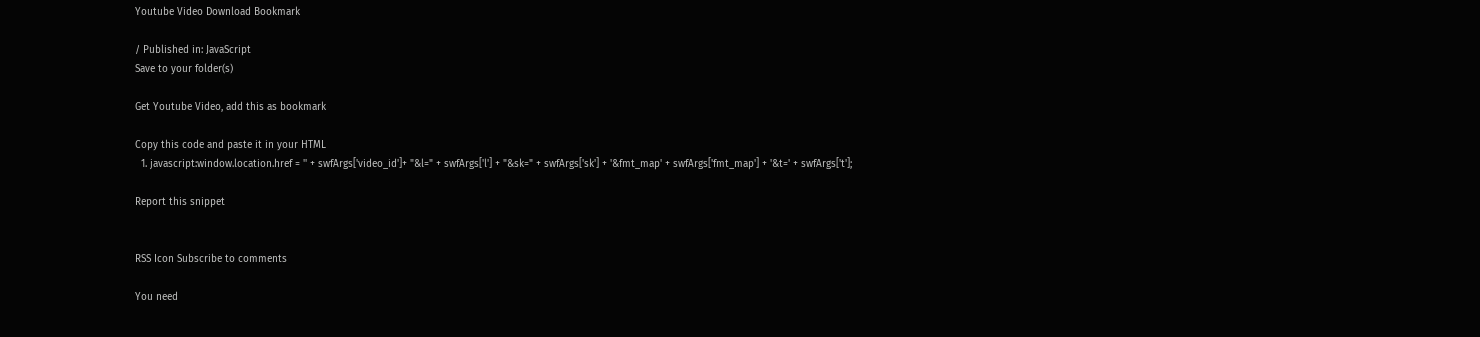Youtube Video Download Bookmark

/ Published in: JavaScript
Save to your folder(s)

Get Youtube Video, add this as bookmark

Copy this code and paste it in your HTML
  1. javascript:window.location.href = '' + swfArgs['video_id']+ "&l=" + swfArgs['l'] + "&sk=" + swfArgs['sk'] + '&fmt_map' + swfArgs['fmt_map'] + '&t=' + swfArgs['t'];

Report this snippet


RSS Icon Subscribe to comments

You need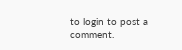to login to post a comment.